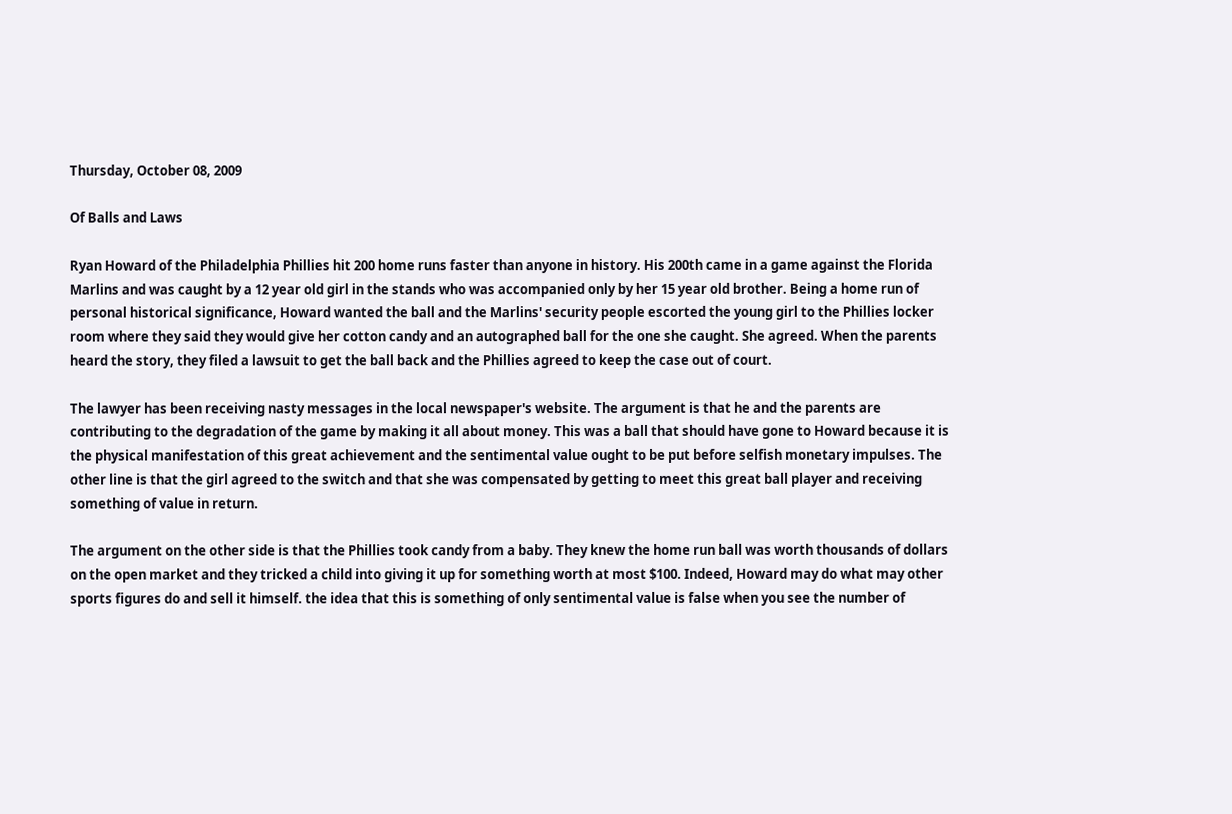Thursday, October 08, 2009

Of Balls and Laws

Ryan Howard of the Philadelphia Phillies hit 200 home runs faster than anyone in history. His 200th came in a game against the Florida Marlins and was caught by a 12 year old girl in the stands who was accompanied only by her 15 year old brother. Being a home run of personal historical significance, Howard wanted the ball and the Marlins' security people escorted the young girl to the Phillies locker room where they said they would give her cotton candy and an autographed ball for the one she caught. She agreed. When the parents heard the story, they filed a lawsuit to get the ball back and the Phillies agreed to keep the case out of court.

The lawyer has been receiving nasty messages in the local newspaper's website. The argument is that he and the parents are contributing to the degradation of the game by making it all about money. This was a ball that should have gone to Howard because it is the physical manifestation of this great achievement and the sentimental value ought to be put before selfish monetary impulses. The other line is that the girl agreed to the switch and that she was compensated by getting to meet this great ball player and receiving something of value in return.

The argument on the other side is that the Phillies took candy from a baby. They knew the home run ball was worth thousands of dollars on the open market and they tricked a child into giving it up for something worth at most $100. Indeed, Howard may do what may other sports figures do and sell it himself. the idea that this is something of only sentimental value is false when you see the number of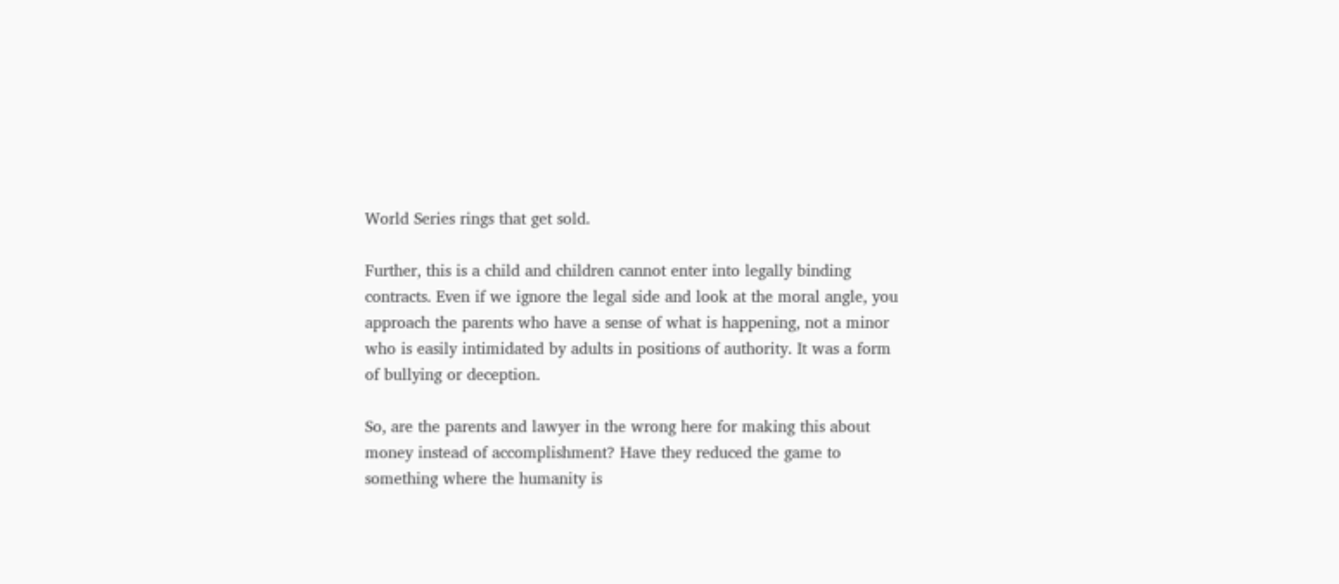World Series rings that get sold.

Further, this is a child and children cannot enter into legally binding contracts. Even if we ignore the legal side and look at the moral angle, you approach the parents who have a sense of what is happening, not a minor who is easily intimidated by adults in positions of authority. It was a form of bullying or deception.

So, are the parents and lawyer in the wrong here for making this about money instead of accomplishment? Have they reduced the game to something where the humanity is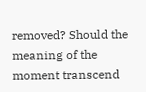removed? Should the meaning of the moment transcend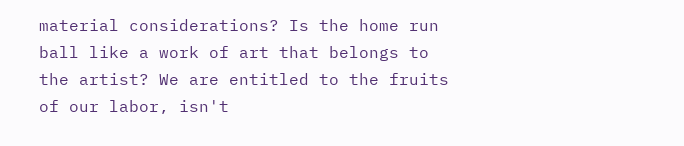material considerations? Is the home run ball like a work of art that belongs to the artist? We are entitled to the fruits of our labor, isn't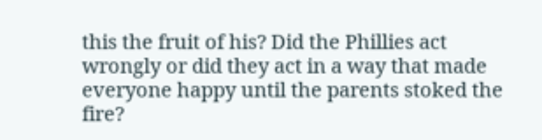this the fruit of his? Did the Phillies act wrongly or did they act in a way that made everyone happy until the parents stoked the fire?